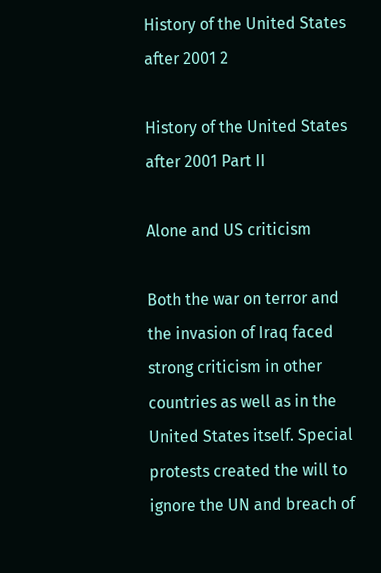History of the United States after 2001 2

History of the United States after 2001 Part II

Alone and US criticism

Both the war on terror and the invasion of Iraq faced strong criticism in other countries as well as in the United States itself. Special protests created the will to ignore the UN and breach of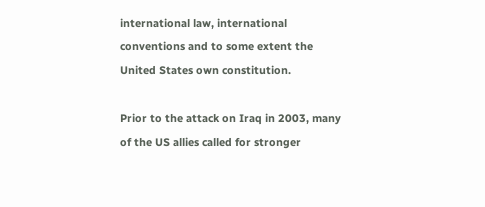international law, international conventions and to some extent the United States own constitution.

Prior to the attack on Iraq in 2003, many of the US allies called for stronger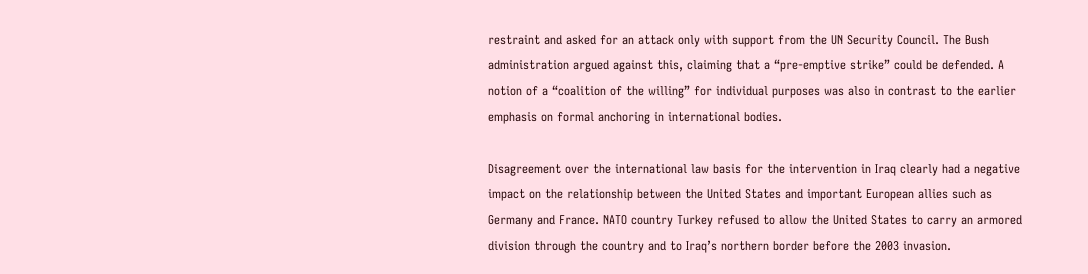restraint and asked for an attack only with support from the UN Security Council. The Bush administration argued against this, claiming that a “pre-emptive strike” could be defended. A notion of a “coalition of the willing” for individual purposes was also in contrast to the earlier emphasis on formal anchoring in international bodies.

Disagreement over the international law basis for the intervention in Iraq clearly had a negative impact on the relationship between the United States and important European allies such as Germany and France. NATO country Turkey refused to allow the United States to carry an armored division through the country and to Iraq’s northern border before the 2003 invasion.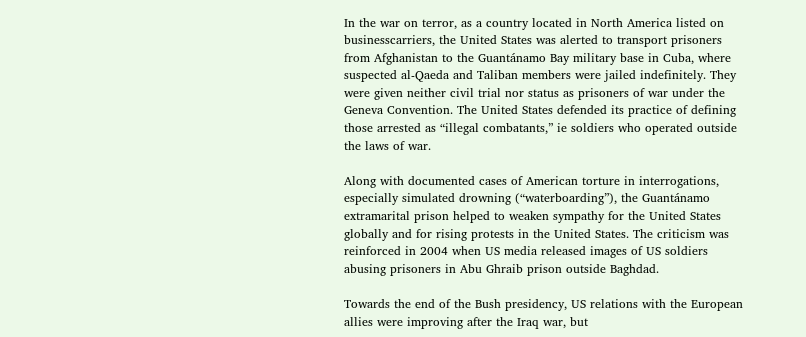In the war on terror, as a country located in North America listed on businesscarriers, the United States was alerted to transport prisoners from Afghanistan to the Guantánamo Bay military base in Cuba, where suspected al-Qaeda and Taliban members were jailed indefinitely. They were given neither civil trial nor status as prisoners of war under the Geneva Convention. The United States defended its practice of defining those arrested as “illegal combatants,” ie soldiers who operated outside the laws of war.

Along with documented cases of American torture in interrogations, especially simulated drowning (“waterboarding”), the Guantánamo extramarital prison helped to weaken sympathy for the United States globally and for rising protests in the United States. The criticism was reinforced in 2004 when US media released images of US soldiers abusing prisoners in Abu Ghraib prison outside Baghdad.

Towards the end of the Bush presidency, US relations with the European allies were improving after the Iraq war, but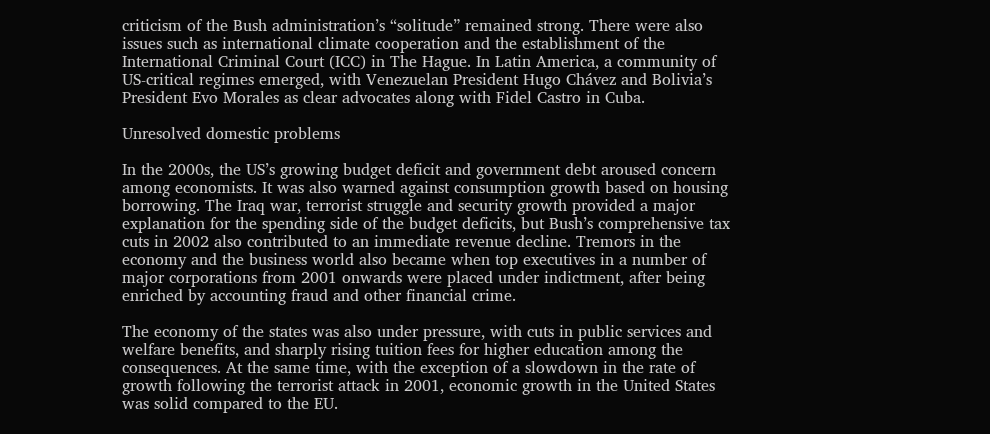criticism of the Bush administration’s “solitude” remained strong. There were also issues such as international climate cooperation and the establishment of the International Criminal Court (ICC) in The Hague. In Latin America, a community of US-critical regimes emerged, with Venezuelan President Hugo Chávez and Bolivia’s President Evo Morales as clear advocates along with Fidel Castro in Cuba.

Unresolved domestic problems

In the 2000s, the US’s growing budget deficit and government debt aroused concern among economists. It was also warned against consumption growth based on housing borrowing. The Iraq war, terrorist struggle and security growth provided a major explanation for the spending side of the budget deficits, but Bush’s comprehensive tax cuts in 2002 also contributed to an immediate revenue decline. Tremors in the economy and the business world also became when top executives in a number of major corporations from 2001 onwards were placed under indictment, after being enriched by accounting fraud and other financial crime.

The economy of the states was also under pressure, with cuts in public services and welfare benefits, and sharply rising tuition fees for higher education among the consequences. At the same time, with the exception of a slowdown in the rate of growth following the terrorist attack in 2001, economic growth in the United States was solid compared to the EU.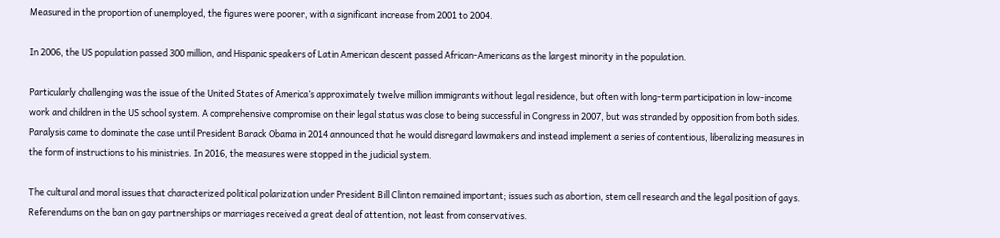Measured in the proportion of unemployed, the figures were poorer, with a significant increase from 2001 to 2004.

In 2006, the US population passed 300 million, and Hispanic speakers of Latin American descent passed African-Americans as the largest minority in the population.

Particularly challenging was the issue of the United States of America’s approximately twelve million immigrants without legal residence, but often with long-term participation in low-income work and children in the US school system. A comprehensive compromise on their legal status was close to being successful in Congress in 2007, but was stranded by opposition from both sides. Paralysis came to dominate the case until President Barack Obama in 2014 announced that he would disregard lawmakers and instead implement a series of contentious, liberalizing measures in the form of instructions to his ministries. In 2016, the measures were stopped in the judicial system.

The cultural and moral issues that characterized political polarization under President Bill Clinton remained important; issues such as abortion, stem cell research and the legal position of gays. Referendums on the ban on gay partnerships or marriages received a great deal of attention, not least from conservatives.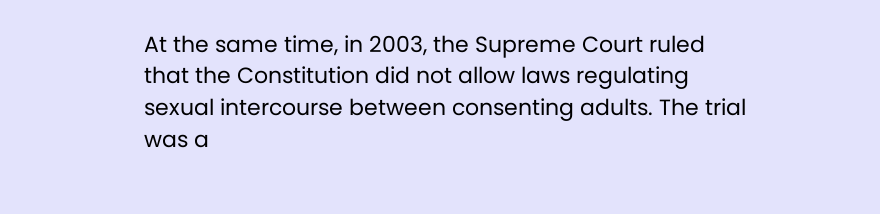At the same time, in 2003, the Supreme Court ruled that the Constitution did not allow laws regulating sexual intercourse between consenting adults. The trial was a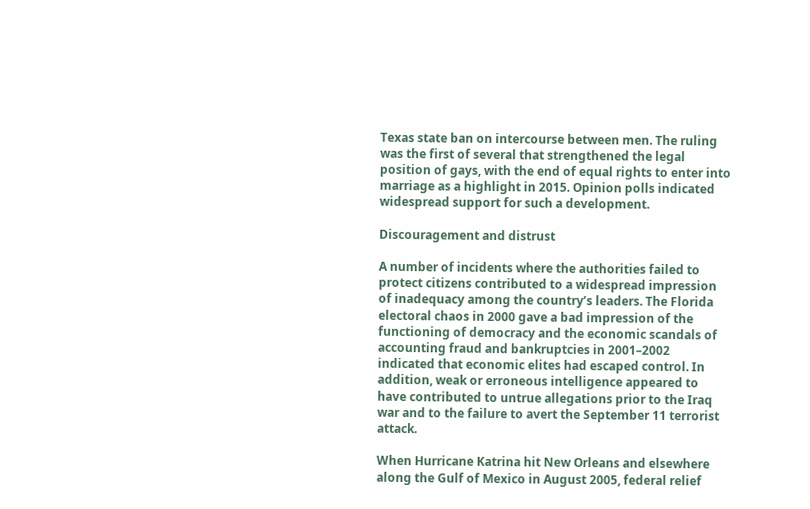Texas state ban on intercourse between men. The ruling was the first of several that strengthened the legal position of gays, with the end of equal rights to enter into marriage as a highlight in 2015. Opinion polls indicated widespread support for such a development.

Discouragement and distrust

A number of incidents where the authorities failed to protect citizens contributed to a widespread impression of inadequacy among the country’s leaders. The Florida electoral chaos in 2000 gave a bad impression of the functioning of democracy and the economic scandals of accounting fraud and bankruptcies in 2001–2002 indicated that economic elites had escaped control. In addition, weak or erroneous intelligence appeared to have contributed to untrue allegations prior to the Iraq war and to the failure to avert the September 11 terrorist attack.

When Hurricane Katrina hit New Orleans and elsewhere along the Gulf of Mexico in August 2005, federal relief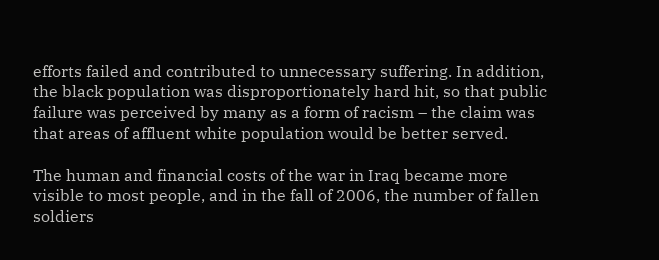efforts failed and contributed to unnecessary suffering. In addition, the black population was disproportionately hard hit, so that public failure was perceived by many as a form of racism – the claim was that areas of affluent white population would be better served.

The human and financial costs of the war in Iraq became more visible to most people, and in the fall of 2006, the number of fallen soldiers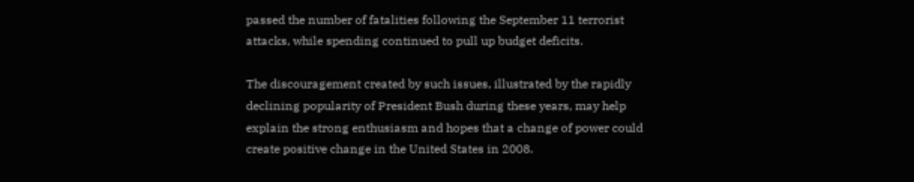passed the number of fatalities following the September 11 terrorist attacks, while spending continued to pull up budget deficits.

The discouragement created by such issues, illustrated by the rapidly declining popularity of President Bush during these years, may help explain the strong enthusiasm and hopes that a change of power could create positive change in the United States in 2008.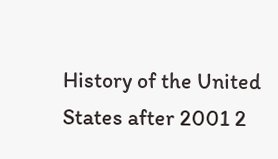History of the United States after 2001 2